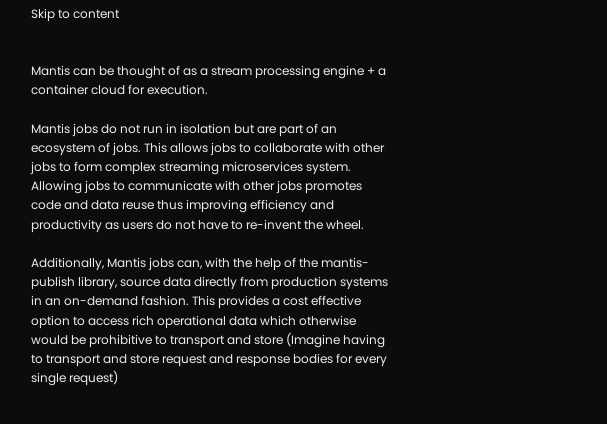Skip to content


Mantis can be thought of as a stream processing engine + a container cloud for execution.

Mantis jobs do not run in isolation but are part of an ecosystem of jobs. This allows jobs to collaborate with other jobs to form complex streaming microservices system. Allowing jobs to communicate with other jobs promotes code and data reuse thus improving efficiency and productivity as users do not have to re-invent the wheel.

Additionally, Mantis jobs can, with the help of the mantis-publish library, source data directly from production systems in an on-demand fashion. This provides a cost effective option to access rich operational data which otherwise would be prohibitive to transport and store (Imagine having to transport and store request and response bodies for every single request)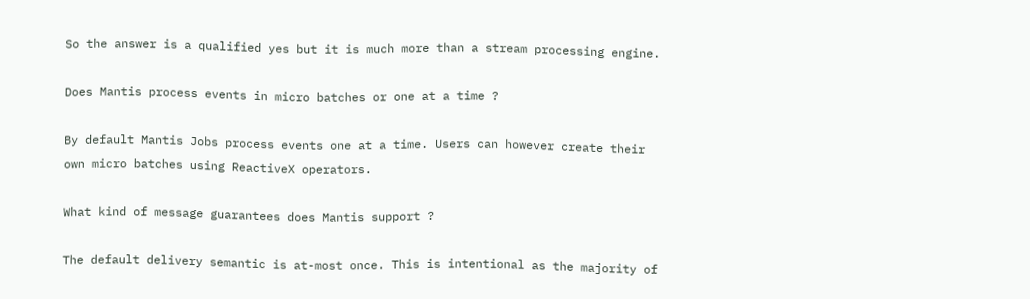So the answer is a qualified yes but it is much more than a stream processing engine.

Does Mantis process events in micro batches or one at a time ?

By default Mantis Jobs process events one at a time. Users can however create their own micro batches using ReactiveX operators.

What kind of message guarantees does Mantis support ?

The default delivery semantic is at-most once. This is intentional as the majority of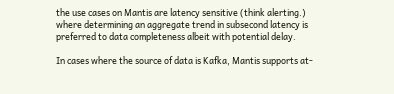the use cases on Mantis are latency sensitive (think alerting.) where determining an aggregate trend in subsecond latency is preferred to data completeness albeit with potential delay.

In cases where the source of data is Kafka, Mantis supports at-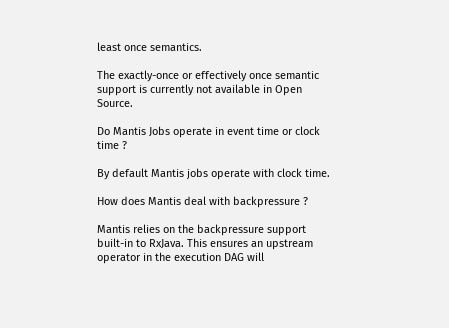least once semantics.

The exactly-once or effectively once semantic support is currently not available in Open Source.

Do Mantis Jobs operate in event time or clock time ?

By default Mantis jobs operate with clock time.

How does Mantis deal with backpressure ?

Mantis relies on the backpressure support built-in to RxJava. This ensures an upstream operator in the execution DAG will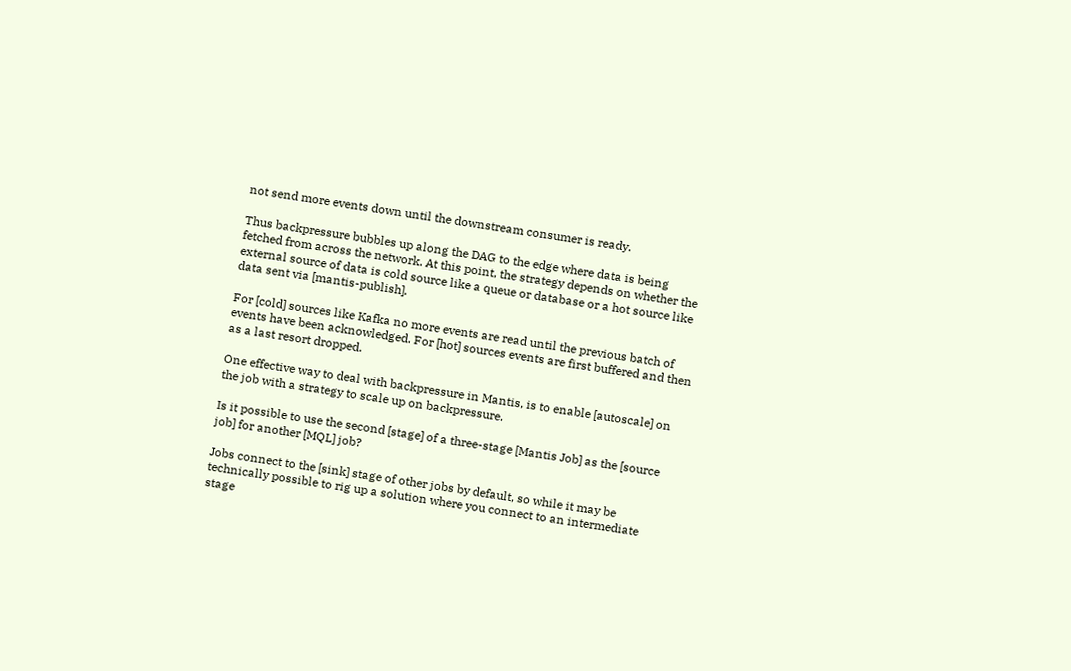not send more events down until the downstream consumer is ready.

Thus backpressure bubbles up along the DAG to the edge where data is being fetched from across the network. At this point, the strategy depends on whether the external source of data is cold source like a queue or database or a hot source like data sent via [mantis-publish].

For [cold] sources like Kafka no more events are read until the previous batch of events have been acknowledged. For [hot] sources events are first buffered and then as a last resort dropped.

One effective way to deal with backpressure in Mantis, is to enable [autoscale] on the job with a strategy to scale up on backpressure.

Is it possible to use the second [stage] of a three-stage [Mantis Job] as the [source job] for another [MQL] job?

Jobs connect to the [sink] stage of other jobs by default, so while it may be technically possible to rig up a solution where you connect to an intermediate stage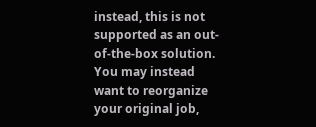instead, this is not supported as an out-of-the-box solution. You may instead want to reorganize your original job,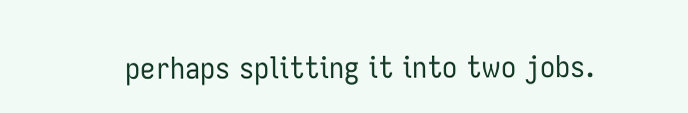perhaps splitting it into two jobs.